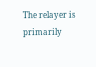The relayer is primarily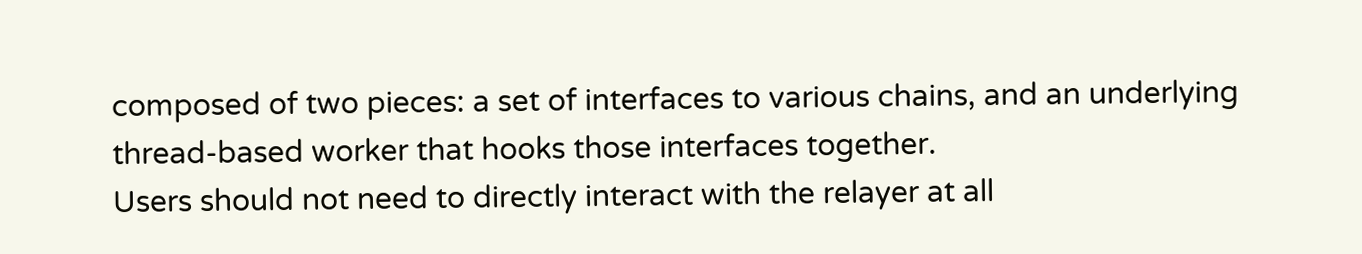composed of two pieces: a set of interfaces to various chains, and an underlying thread-based worker that hooks those interfaces together.
Users should not need to directly interact with the relayer at all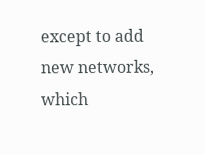except to add new networks, which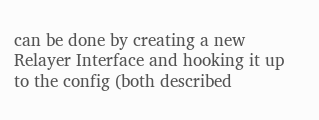can be done by creating a new Relayer Interface and hooking it up to the config (both described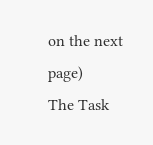on the next page)
The Task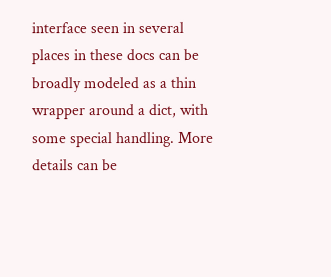interface seen in several places in these docs can be broadly modeled as a thin wrapper around a dict, with some special handling. More details can be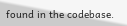found in the codebase.